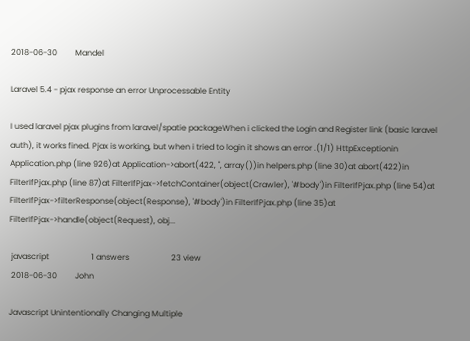2018-06-30         Mandel

Laravel 5.4 - pjax response an error Unprocessable Entity

I used laravel pjax plugins from laravel/spatie packageWhen i clicked the Login and Register link (basic laravel auth), it works fined. Pjax is working, but when i tried to login it shows an error .(1/1) HttpExceptionin Application.php (line 926)at Application->abort(422, '', array())in helpers.php (line 30)at abort(422)in FilterIfPjax.php (line 87)at FilterIfPjax->fetchContainer(object(Crawler), '#body')in FilterIfPjax.php (line 54)at FilterIfPjax->filterResponse(object(Response), '#body')in FilterIfPjax.php (line 35)at FilterIfPjax->handle(object(Request), obj...

 javascript                     1 answers                     23 view
 2018-06-30         John

Javascript Unintentionally Changing Multiple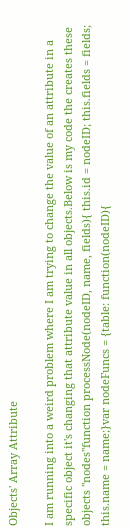Objects' Array Attribute

I am running into a weird problem where I am trying to change the value of an attribute in a specific object it's changing that attribute value in all objects.Below is my code the creates these objects "nodes"function processNode(nodeID, name, fields){ this.id = nodeID; this.fields = fields; this.name = name;}var nodeFuncs = {table: function(nodeID){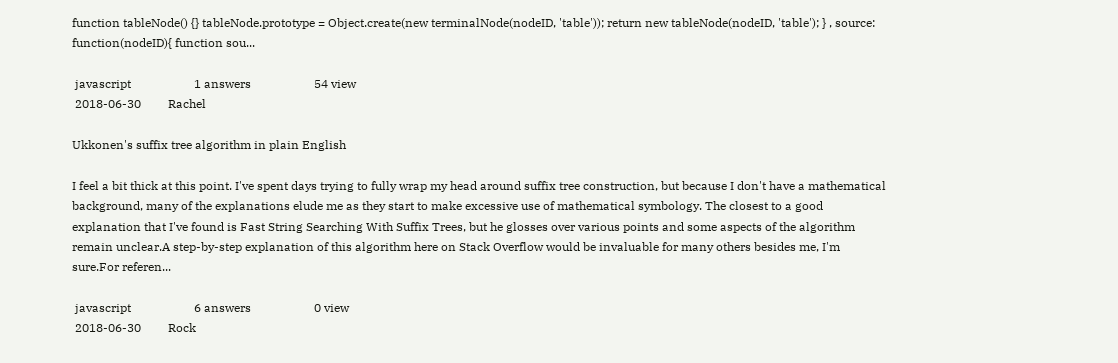function tableNode() {} tableNode.prototype = Object.create(new terminalNode(nodeID, 'table')); return new tableNode(nodeID, 'table'); } , source: function(nodeID){ function sou...

 javascript                     1 answers                     54 view
 2018-06-30         Rachel

Ukkonen's suffix tree algorithm in plain English

I feel a bit thick at this point. I've spent days trying to fully wrap my head around suffix tree construction, but because I don't have a mathematical background, many of the explanations elude me as they start to make excessive use of mathematical symbology. The closest to a good explanation that I've found is Fast String Searching With Suffix Trees, but he glosses over various points and some aspects of the algorithm remain unclear.A step-by-step explanation of this algorithm here on Stack Overflow would be invaluable for many others besides me, I'm sure.For referen...

 javascript                     6 answers                     0 view
 2018-06-30         Rock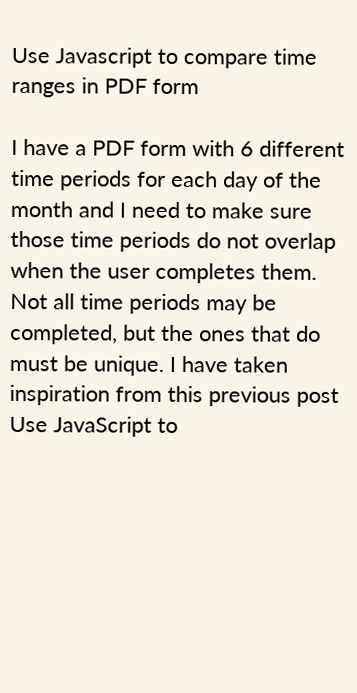Use Javascript to compare time ranges in PDF form

I have a PDF form with 6 different time periods for each day of the month and I need to make sure those time periods do not overlap when the user completes them. Not all time periods may be completed, but the ones that do must be unique. I have taken inspiration from this previous post Use JavaScript to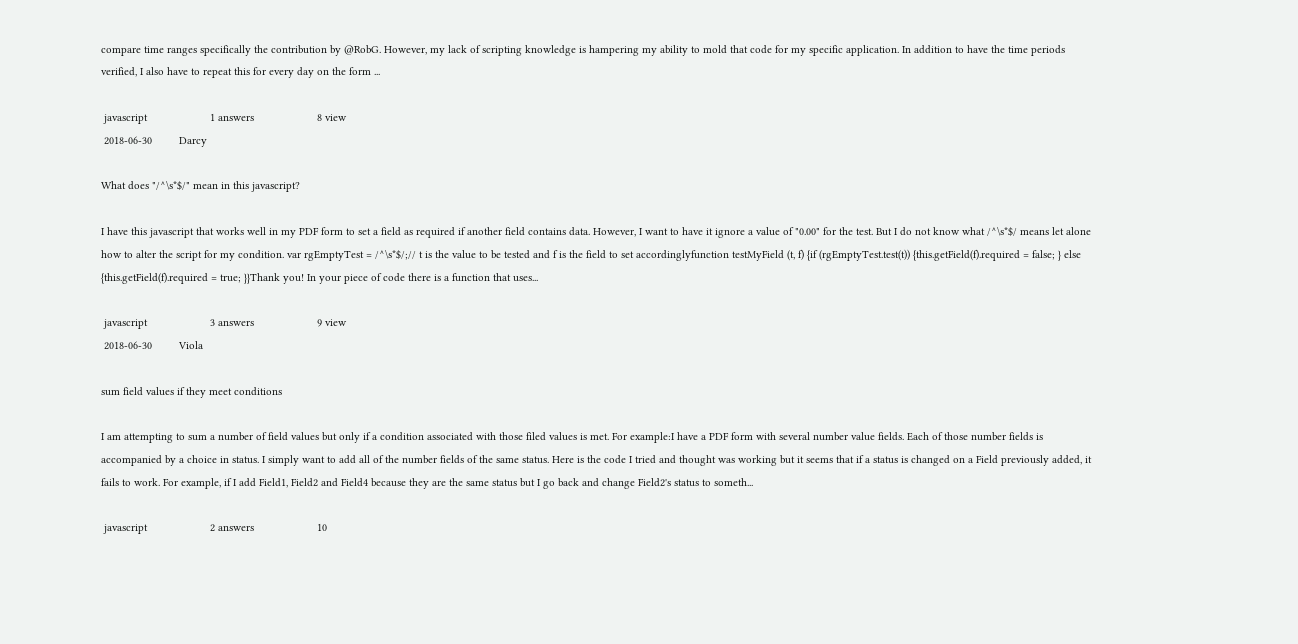compare time ranges specifically the contribution by @RobG. However, my lack of scripting knowledge is hampering my ability to mold that code for my specific application. In addition to have the time periods verified, I also have to repeat this for every day on the form ...

 javascript                     1 answers                     8 view
 2018-06-30         Darcy

What does "/^\s*$/" mean in this javascript?

I have this javascript that works well in my PDF form to set a field as required if another field contains data. However, I want to have it ignore a value of "0.00" for the test. But I do not know what /^\s*$/ means let alone how to alter the script for my condition. var rgEmptyTest = /^\s*$/;// t is the value to be tested and f is the field to set accordinglyfunction testMyField (t, f) {if (rgEmptyTest.test(t)) {this.getField(f).required = false; } else {this.getField(f).required = true; }}Thank you! In your piece of code there is a function that uses...

 javascript                     3 answers                     9 view
 2018-06-30         Viola

sum field values if they meet conditions

I am attempting to sum a number of field values but only if a condition associated with those filed values is met. For example:I have a PDF form with several number value fields. Each of those number fields is accompanied by a choice in status. I simply want to add all of the number fields of the same status. Here is the code I tried and thought was working but it seems that if a status is changed on a Field previously added, it fails to work. For example, if I add Field1, Field2 and Field4 because they are the same status but I go back and change Field2's status to someth...

 javascript                     2 answers                     10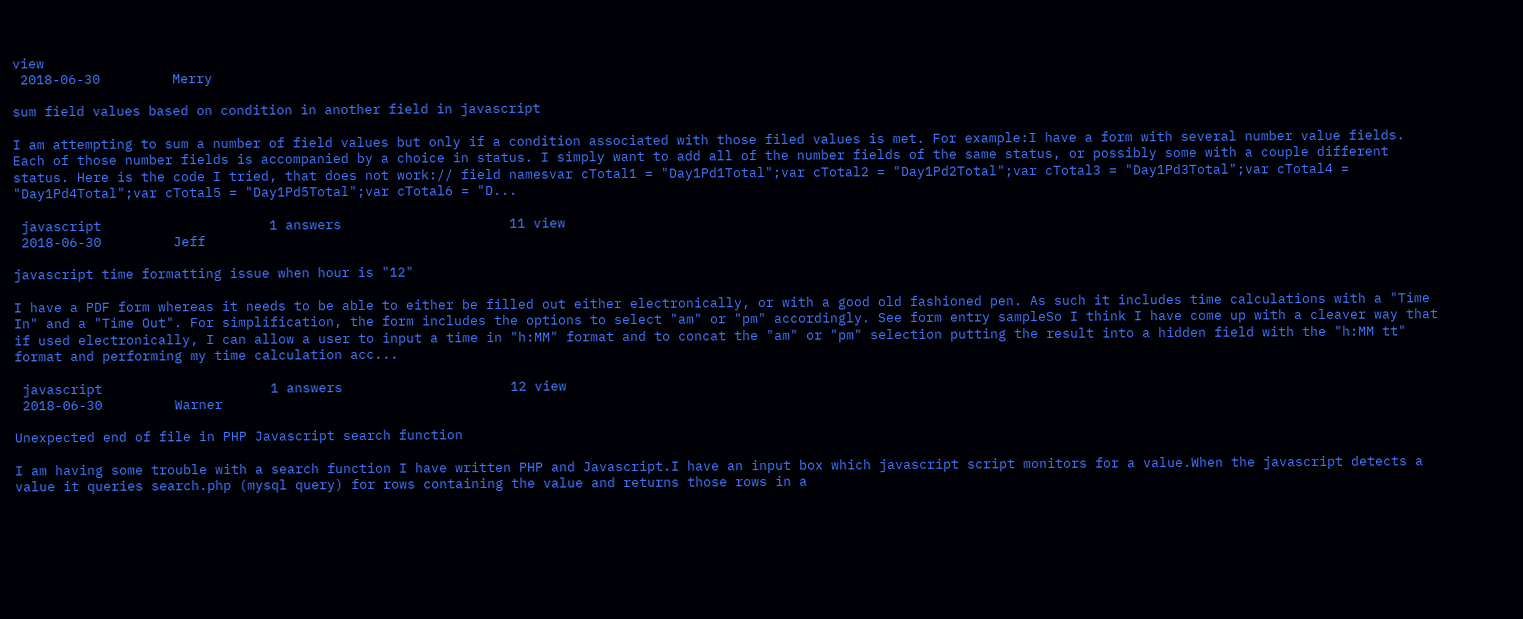view
 2018-06-30         Merry

sum field values based on condition in another field in javascript

I am attempting to sum a number of field values but only if a condition associated with those filed values is met. For example:I have a form with several number value fields. Each of those number fields is accompanied by a choice in status. I simply want to add all of the number fields of the same status, or possibly some with a couple different status. Here is the code I tried, that does not work:// field namesvar cTotal1 = "Day1Pd1Total";var cTotal2 = "Day1Pd2Total";var cTotal3 = "Day1Pd3Total";var cTotal4 = "Day1Pd4Total";var cTotal5 = "Day1Pd5Total";var cTotal6 = "D...

 javascript                     1 answers                     11 view
 2018-06-30         Jeff

javascript time formatting issue when hour is "12"

I have a PDF form whereas it needs to be able to either be filled out either electronically, or with a good old fashioned pen. As such it includes time calculations with a "Time In" and a "Time Out". For simplification, the form includes the options to select "am" or "pm" accordingly. See form entry sampleSo I think I have come up with a cleaver way that if used electronically, I can allow a user to input a time in "h:MM" format and to concat the "am" or "pm" selection putting the result into a hidden field with the "h:MM tt" format and performing my time calculation acc...

 javascript                     1 answers                     12 view
 2018-06-30         Warner

Unexpected end of file in PHP Javascript search function

I am having some trouble with a search function I have written PHP and Javascript.I have an input box which javascript script monitors for a value.When the javascript detects a value it queries search.php (mysql query) for rows containing the value and returns those rows in a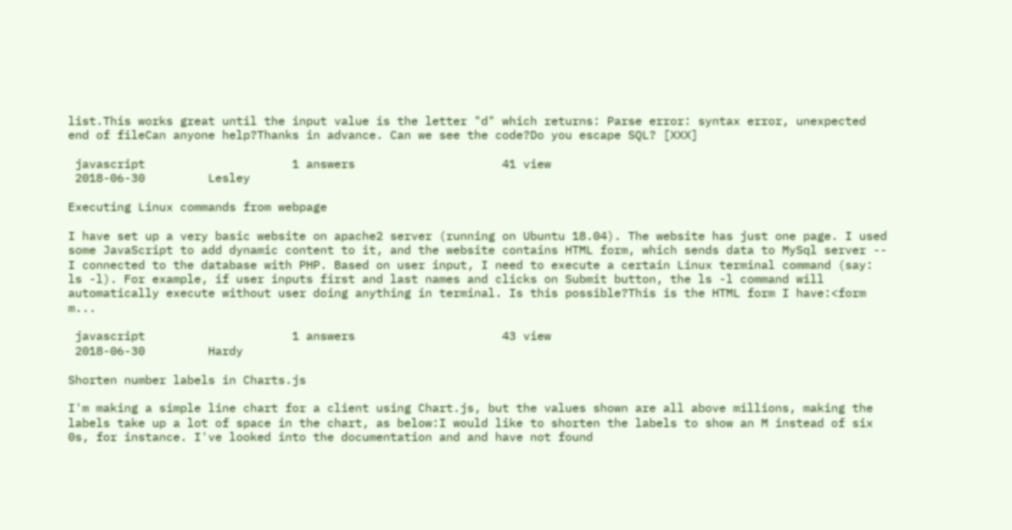list.This works great until the input value is the letter "d" which returns: Parse error: syntax error, unexpected end of fileCan anyone help?Thanks in advance. Can we see the code?Do you escape SQL? [XXX]

 javascript                     1 answers                     41 view
 2018-06-30         Lesley

Executing Linux commands from webpage

I have set up a very basic website on apache2 server (running on Ubuntu 18.04). The website has just one page. I used some JavaScript to add dynamic content to it, and the website contains HTML form, which sends data to MySql server -- I connected to the database with PHP. Based on user input, I need to execute a certain Linux terminal command (say: ls -l). For example, if user inputs first and last names and clicks on Submit button, the ls -l command will automatically execute without user doing anything in terminal. Is this possible?This is the HTML form I have:<form m...

 javascript                     1 answers                     43 view
 2018-06-30         Hardy

Shorten number labels in Charts.js

I'm making a simple line chart for a client using Chart.js, but the values shown are all above millions, making the labels take up a lot of space in the chart, as below:I would like to shorten the labels to show an M instead of six 0s, for instance. I've looked into the documentation and and have not found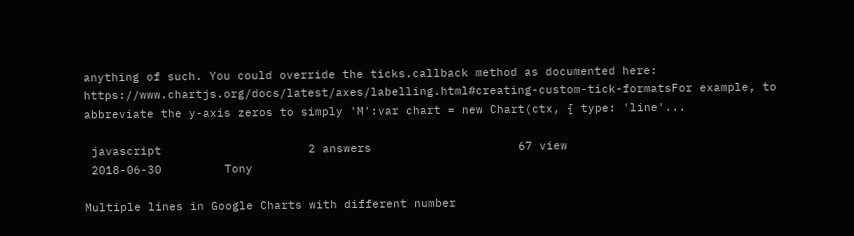anything of such. You could override the ticks.callback method as documented here: https://www.chartjs.org/docs/latest/axes/labelling.html#creating-custom-tick-formatsFor example, to abbreviate the y-axis zeros to simply 'M':var chart = new Chart(ctx, { type: 'line'...

 javascript                     2 answers                     67 view
 2018-06-30         Tony

Multiple lines in Google Charts with different number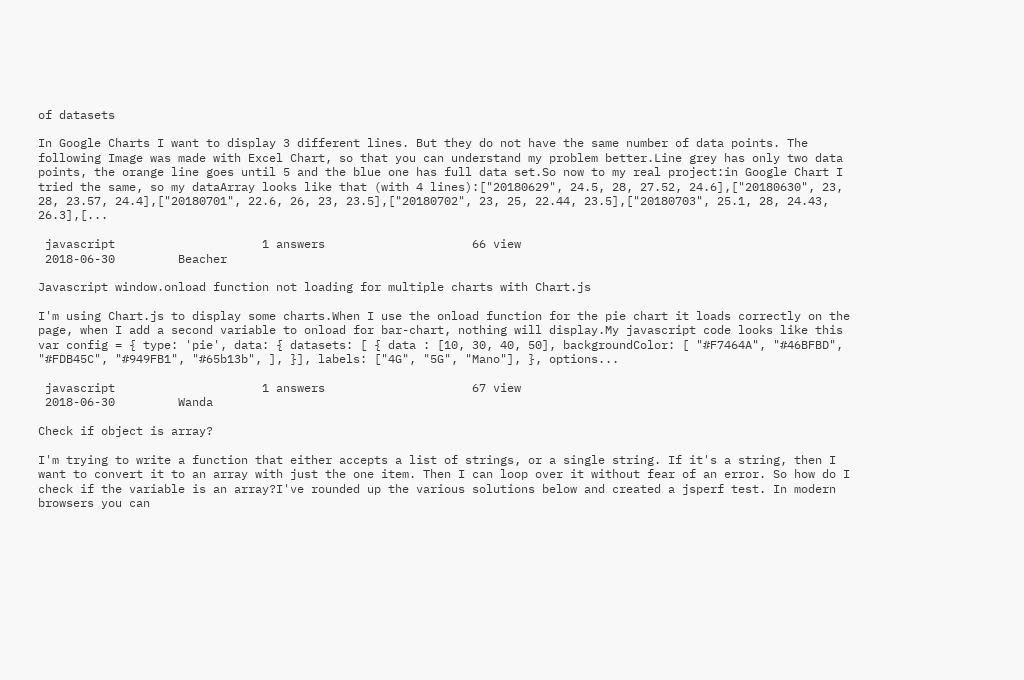of datasets

In Google Charts I want to display 3 different lines. But they do not have the same number of data points. The following Image was made with Excel Chart, so that you can understand my problem better.Line grey has only two data points, the orange line goes until 5 and the blue one has full data set.So now to my real project:in Google Chart I tried the same, so my dataArray looks like that (with 4 lines):["20180629", 24.5, 28, 27.52, 24.6],["20180630", 23, 28, 23.57, 24.4],["20180701", 22.6, 26, 23, 23.5],["20180702", 23, 25, 22.44, 23.5],["20180703", 25.1, 28, 24.43, 26.3],[...

 javascript                     1 answers                     66 view
 2018-06-30         Beacher

Javascript window.onload function not loading for multiple charts with Chart.js

I'm using Chart.js to display some charts.When I use the onload function for the pie chart it loads correctly on the page, when I add a second variable to onload for bar-chart, nothing will display.My javascript code looks like this var config = { type: 'pie', data: { datasets: [ { data : [10, 30, 40, 50], backgroundColor: [ "#F7464A", "#46BFBD", "#FDB45C", "#949FB1", "#65b13b", ], }], labels: ["4G", "5G", "Mano"], }, options...

 javascript                     1 answers                     67 view
 2018-06-30         Wanda

Check if object is array?

I'm trying to write a function that either accepts a list of strings, or a single string. If it's a string, then I want to convert it to an array with just the one item. Then I can loop over it without fear of an error. So how do I check if the variable is an array?I've rounded up the various solutions below and created a jsperf test. In modern browsers you can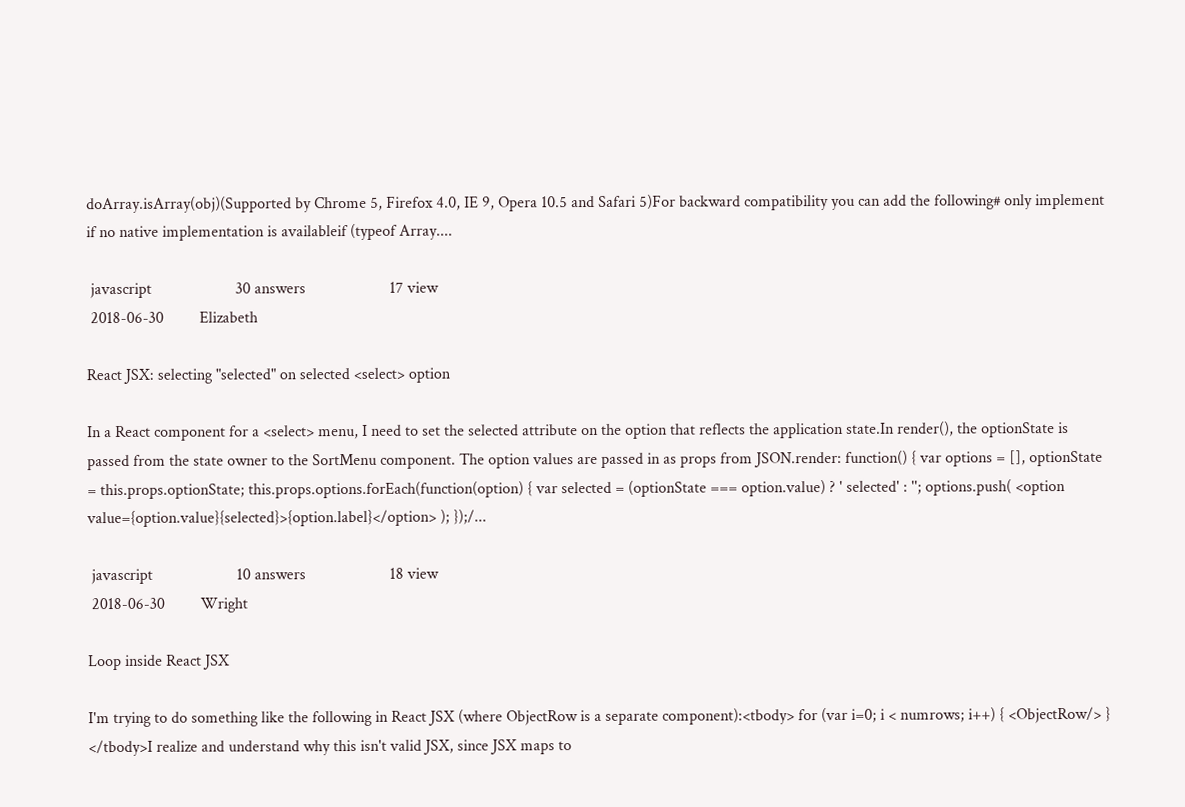doArray.isArray(obj)(Supported by Chrome 5, Firefox 4.0, IE 9, Opera 10.5 and Safari 5)For backward compatibility you can add the following# only implement if no native implementation is availableif (typeof Array....

 javascript                     30 answers                     17 view
 2018-06-30         Elizabeth

React JSX: selecting "selected" on selected <select> option

In a React component for a <select> menu, I need to set the selected attribute on the option that reflects the application state.In render(), the optionState is passed from the state owner to the SortMenu component. The option values are passed in as props from JSON.render: function() { var options = [], optionState = this.props.optionState; this.props.options.forEach(function(option) { var selected = (optionState === option.value) ? ' selected' : ''; options.push( <option value={option.value}{selected}>{option.label}</option> ); });/...

 javascript                     10 answers                     18 view
 2018-06-30         Wright

Loop inside React JSX

I'm trying to do something like the following in React JSX (where ObjectRow is a separate component):<tbody> for (var i=0; i < numrows; i++) { <ObjectRow/> } </tbody>I realize and understand why this isn't valid JSX, since JSX maps to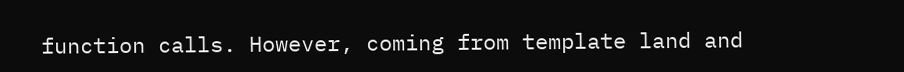function calls. However, coming from template land and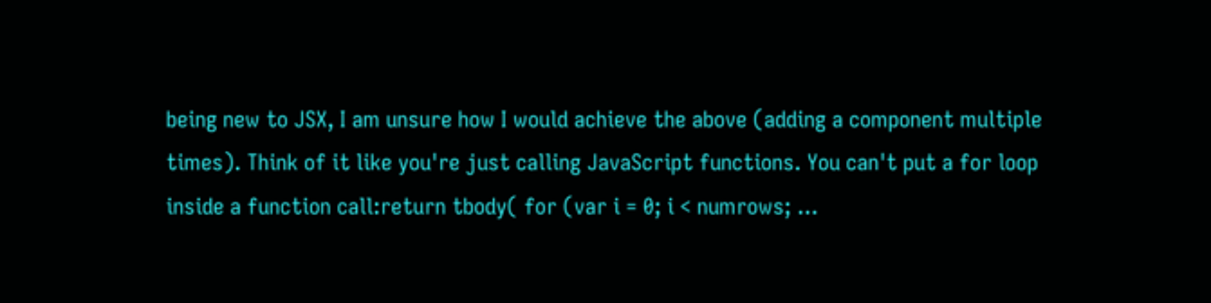being new to JSX, I am unsure how I would achieve the above (adding a component multiple times). Think of it like you're just calling JavaScript functions. You can't put a for loop inside a function call:return tbody( for (var i = 0; i < numrows; ...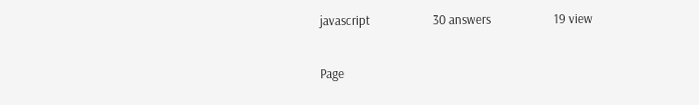javascript                     30 answers                     19 view

Page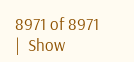8971 of 8971  |  Show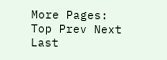More Pages:  Top Prev Next Last